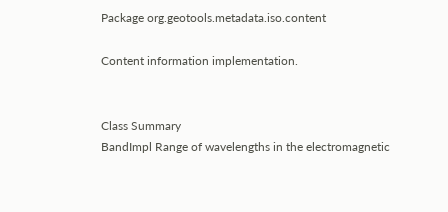Package org.geotools.metadata.iso.content

Content information implementation.


Class Summary
BandImpl Range of wavelengths in the electromagnetic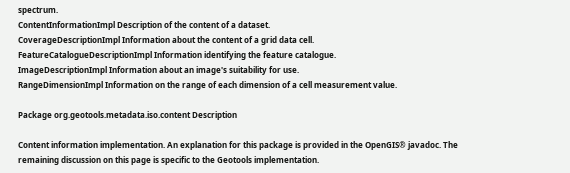spectrum.
ContentInformationImpl Description of the content of a dataset.
CoverageDescriptionImpl Information about the content of a grid data cell.
FeatureCatalogueDescriptionImpl Information identifying the feature catalogue.
ImageDescriptionImpl Information about an image's suitability for use.
RangeDimensionImpl Information on the range of each dimension of a cell measurement value.

Package org.geotools.metadata.iso.content Description

Content information implementation. An explanation for this package is provided in the OpenGIS® javadoc. The remaining discussion on this page is specific to the Geotools implementation.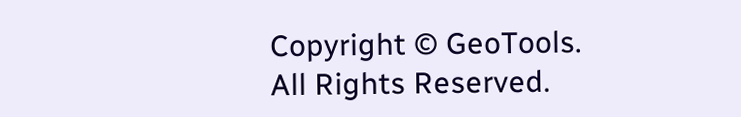Copyright © GeoTools. All Rights Reserved.